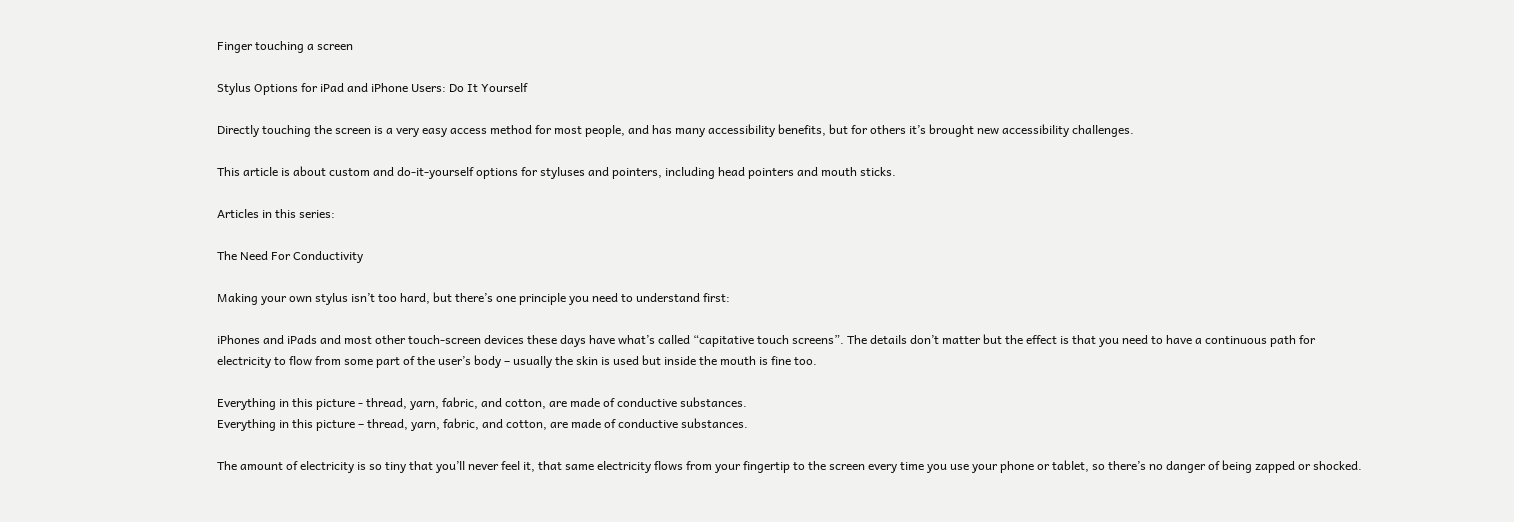Finger touching a screen

Stylus Options for iPad and iPhone Users: Do It Yourself

Directly touching the screen is a very easy access method for most people, and has many accessibility benefits, but for others it’s brought new accessibility challenges.

This article is about custom and do-it-yourself options for styluses and pointers, including head pointers and mouth sticks.

Articles in this series:

The Need For Conductivity

Making your own stylus isn’t too hard, but there’s one principle you need to understand first:

iPhones and iPads and most other touch-screen devices these days have what’s called “capitative touch screens”. The details don’t matter but the effect is that you need to have a continuous path for electricity to flow from some part of the user’s body – usually the skin is used but inside the mouth is fine too.

Everything in this picture - thread, yarn, fabric, and cotton, are made of conductive substances.
Everything in this picture – thread, yarn, fabric, and cotton, are made of conductive substances.

The amount of electricity is so tiny that you’ll never feel it, that same electricity flows from your fingertip to the screen every time you use your phone or tablet, so there’s no danger of being zapped or shocked.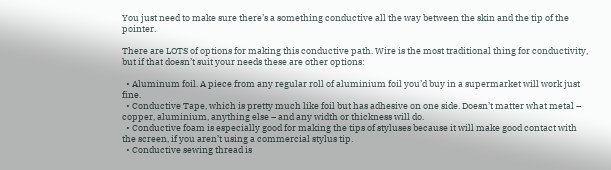You just need to make sure there’s a something conductive all the way between the skin and the tip of the pointer.

There are LOTS of options for making this conductive path. Wire is the most traditional thing for conductivity, but if that doesn’t suit your needs these are other options:

  • Aluminum foil. A piece from any regular roll of aluminium foil you’d buy in a supermarket will work just fine.
  • Conductive Tape, which is pretty much like foil but has adhesive on one side. Doesn’t matter what metal – copper, aluminium, anything else – and any width or thickness will do.
  • Conductive foam is especially good for making the tips of styluses because it will make good contact with the screen, if you aren’t using a commercial stylus tip.
  • Conductive sewing thread is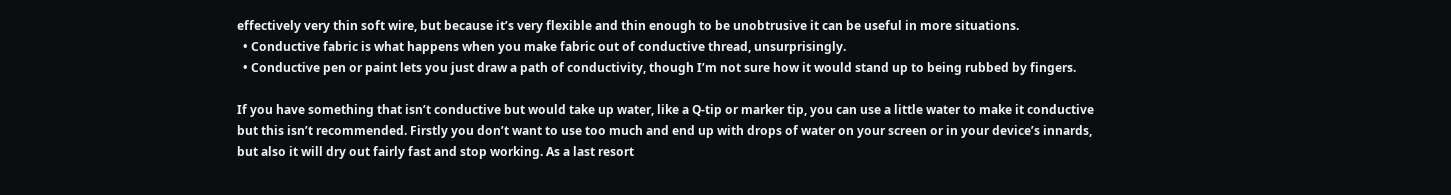effectively very thin soft wire, but because it’s very flexible and thin enough to be unobtrusive it can be useful in more situations.
  • Conductive fabric is what happens when you make fabric out of conductive thread, unsurprisingly.
  • Conductive pen or paint lets you just draw a path of conductivity, though I’m not sure how it would stand up to being rubbed by fingers.

If you have something that isn’t conductive but would take up water, like a Q-tip or marker tip, you can use a little water to make it conductive but this isn’t recommended. Firstly you don’t want to use too much and end up with drops of water on your screen or in your device’s innards, but also it will dry out fairly fast and stop working. As a last resort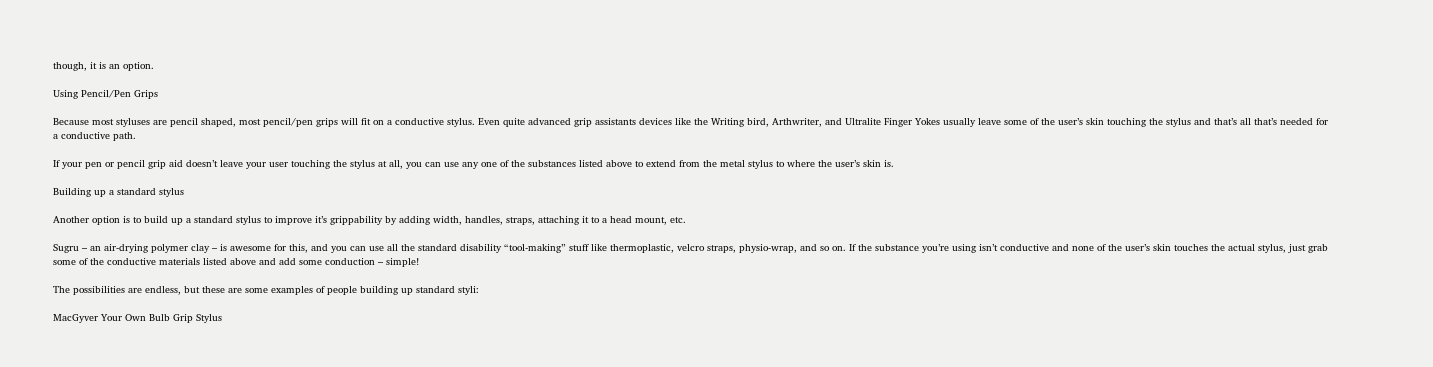though, it is an option.

Using Pencil/Pen Grips

Because most styluses are pencil shaped, most pencil/pen grips will fit on a conductive stylus. Even quite advanced grip assistants devices like the Writing bird, Arthwriter, and Ultralite Finger Yokes usually leave some of the user’s skin touching the stylus and that’s all that’s needed for a conductive path.

If your pen or pencil grip aid doesn’t leave your user touching the stylus at all, you can use any one of the substances listed above to extend from the metal stylus to where the user’s skin is.

Building up a standard stylus

Another option is to build up a standard stylus to improve it’s grippability by adding width, handles, straps, attaching it to a head mount, etc.

Sugru – an air-drying polymer clay – is awesome for this, and you can use all the standard disability “tool-making” stuff like thermoplastic, velcro straps, physio-wrap, and so on. If the substance you’re using isn’t conductive and none of the user’s skin touches the actual stylus, just grab some of the conductive materials listed above and add some conduction – simple!

The possibilities are endless, but these are some examples of people building up standard styli:

MacGyver Your Own Bulb Grip Stylus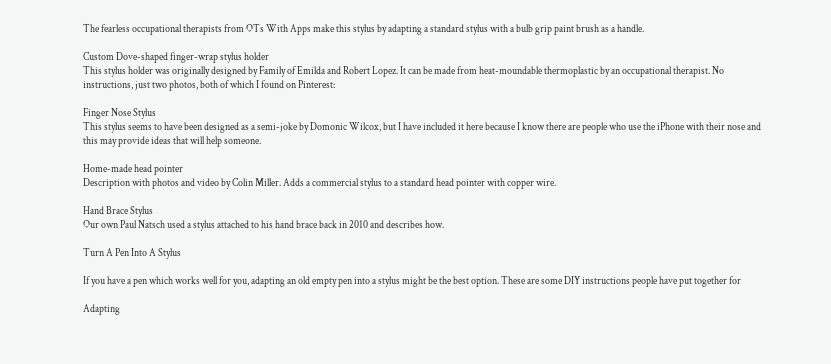The fearless occupational therapists from OTs With Apps make this stylus by adapting a standard stylus with a bulb grip paint brush as a handle.

Custom Dove-shaped finger-wrap stylus holder
This stylus holder was originally designed by Family of Emilda and Robert Lopez. It can be made from heat-moundable thermoplastic by an occupational therapist. No instructions, just two photos, both of which I found on Pinterest:

Finger Nose Stylus
This stylus seems to have been designed as a semi-joke by Domonic Wilcox, but I have included it here because I know there are people who use the iPhone with their nose and this may provide ideas that will help someone.

Home-made head pointer
Description with photos and video by Colin Miller. Adds a commercial stylus to a standard head pointer with copper wire.

Hand Brace Stylus
Our own Paul Natsch used a stylus attached to his hand brace back in 2010 and describes how.

Turn A Pen Into A Stylus

If you have a pen which works well for you, adapting an old empty pen into a stylus might be the best option. These are some DIY instructions people have put together for

Adapting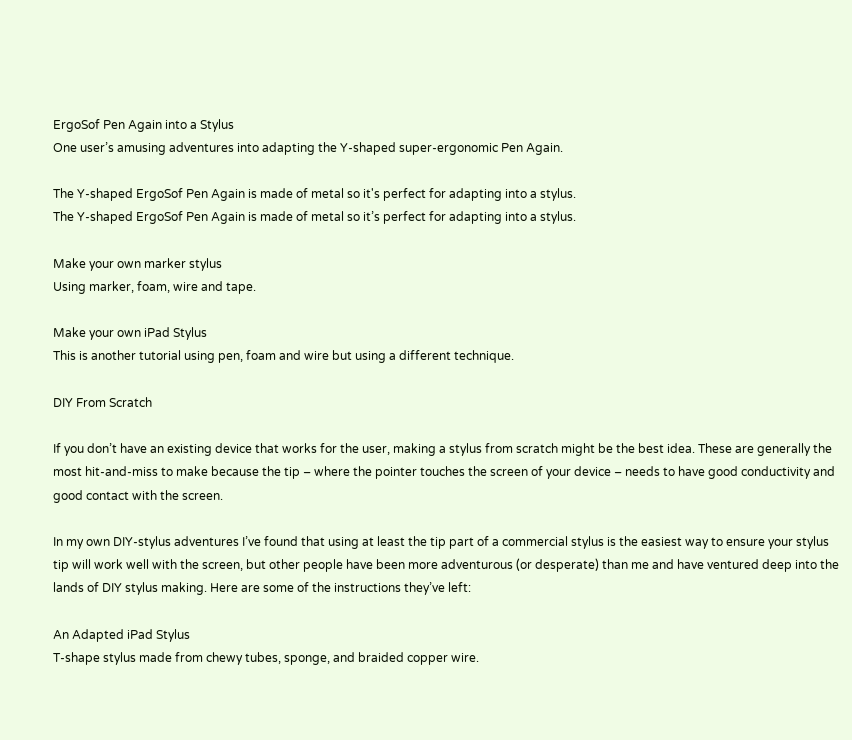ErgoSof Pen Again into a Stylus
One user’s amusing adventures into adapting the Y-shaped super-ergonomic Pen Again.

The Y-shaped ErgoSof Pen Again is made of metal so it's perfect for adapting into a stylus.
The Y-shaped ErgoSof Pen Again is made of metal so it’s perfect for adapting into a stylus.

Make your own marker stylus
Using marker, foam, wire and tape.

Make your own iPad Stylus
This is another tutorial using pen, foam and wire but using a different technique.

DIY From Scratch

If you don’t have an existing device that works for the user, making a stylus from scratch might be the best idea. These are generally the most hit-and-miss to make because the tip – where the pointer touches the screen of your device – needs to have good conductivity and good contact with the screen.

In my own DIY-stylus adventures I’ve found that using at least the tip part of a commercial stylus is the easiest way to ensure your stylus tip will work well with the screen, but other people have been more adventurous (or desperate) than me and have ventured deep into the lands of DIY stylus making. Here are some of the instructions they’ve left:

An Adapted iPad Stylus
T-shape stylus made from chewy tubes, sponge, and braided copper wire.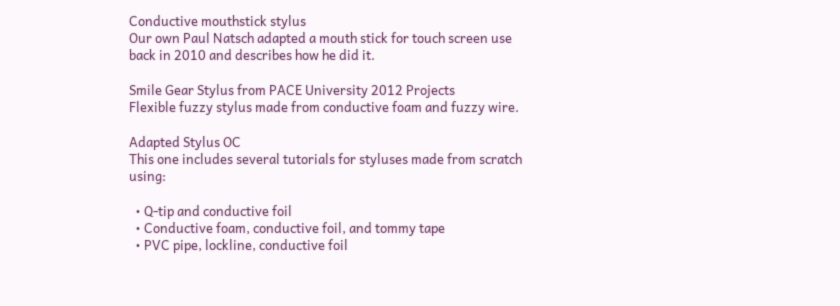Conductive mouthstick stylus
Our own Paul Natsch adapted a mouth stick for touch screen use back in 2010 and describes how he did it.

Smile Gear Stylus from PACE University 2012 Projects
Flexible fuzzy stylus made from conductive foam and fuzzy wire.

Adapted Stylus OC
This one includes several tutorials for styluses made from scratch using:

  • Q-tip and conductive foil
  • Conductive foam, conductive foil, and tommy tape
  • PVC pipe, lockline, conductive foil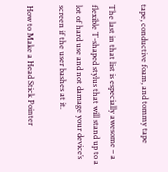tape, conductive foam, and tommy tape

The last in that list is especially awesome – a flexible T-shaped stylus that will stand up to a lot of hard use and not damage your device’s screen if the user bashes at it.

How to Make a Head Stick Pointer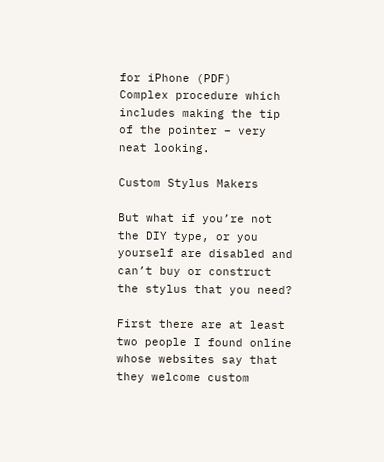for iPhone (PDF)
Complex procedure which includes making the tip of the pointer – very neat looking.

Custom Stylus Makers

But what if you’re not the DIY type, or you yourself are disabled and can’t buy or construct the stylus that you need?

First there are at least two people I found online whose websites say that they welcome custom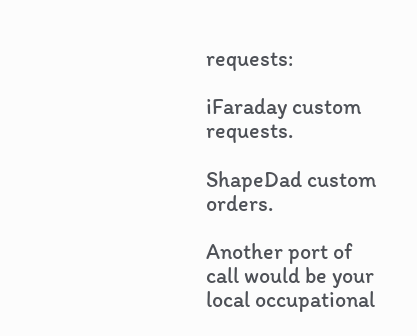requests:

iFaraday custom requests.

ShapeDad custom orders.

Another port of call would be your local occupational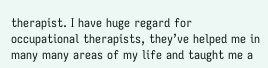therapist. I have huge regard for occupational therapists, they’ve helped me in many many areas of my life and taught me a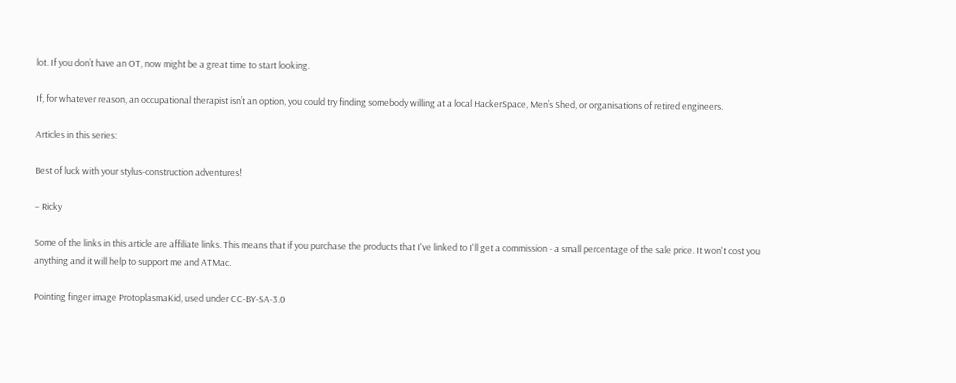lot. If you don’t have an OT, now might be a great time to start looking.

If, for whatever reason, an occupational therapist isn’t an option, you could try finding somebody willing at a local HackerSpace, Men’s Shed, or organisations of retired engineers.

Articles in this series:

Best of luck with your stylus-construction adventures!

– Ricky

Some of the links in this article are affiliate links. This means that if you purchase the products that I've linked to I'll get a commission - a small percentage of the sale price. It won't cost you anything and it will help to support me and ATMac.

Pointing finger image ProtoplasmaKid, used under CC-BY-SA-3.0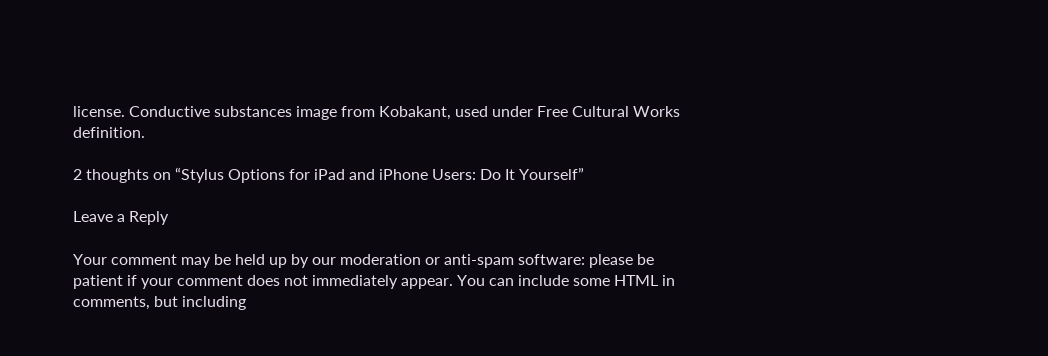license. Conductive substances image from Kobakant, used under Free Cultural Works definition.

2 thoughts on “Stylus Options for iPad and iPhone Users: Do It Yourself”

Leave a Reply

Your comment may be held up by our moderation or anti-spam software: please be patient if your comment does not immediately appear. You can include some HTML in comments, but including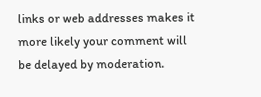links or web addresses makes it more likely your comment will be delayed by moderation.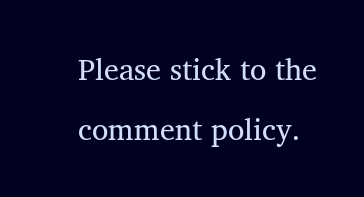Please stick to the comment policy.